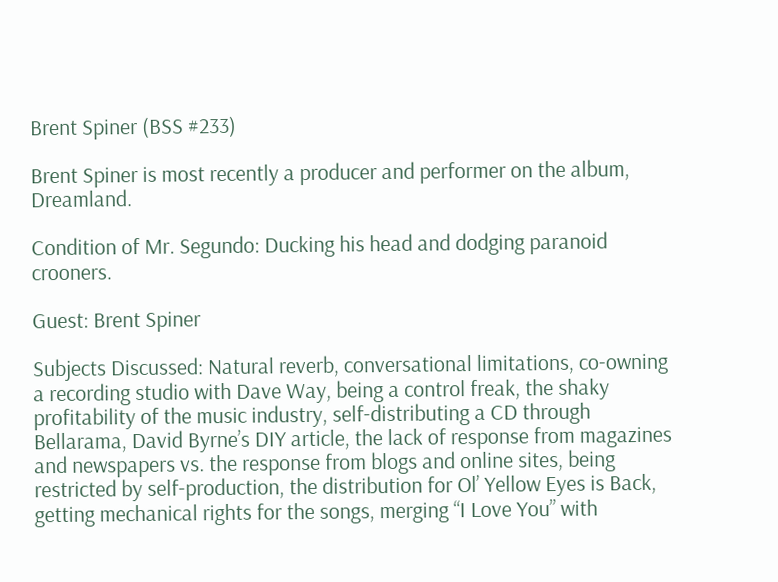Brent Spiner (BSS #233)

Brent Spiner is most recently a producer and performer on the album, Dreamland.

Condition of Mr. Segundo: Ducking his head and dodging paranoid crooners.

Guest: Brent Spiner

Subjects Discussed: Natural reverb, conversational limitations, co-owning a recording studio with Dave Way, being a control freak, the shaky profitability of the music industry, self-distributing a CD through Bellarama, David Byrne’s DIY article, the lack of response from magazines and newspapers vs. the response from blogs and online sites, being restricted by self-production, the distribution for Ol’ Yellow Eyes is Back, getting mechanical rights for the songs, merging “I Love You” with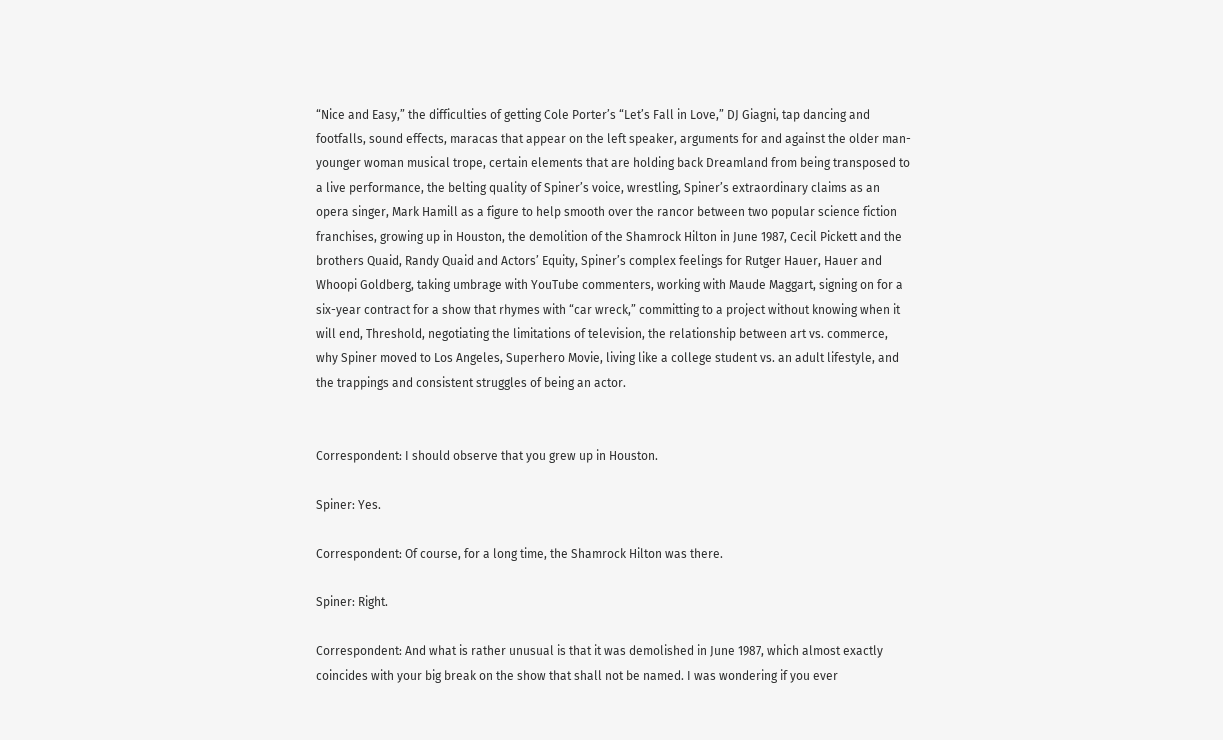“Nice and Easy,” the difficulties of getting Cole Porter’s “Let’s Fall in Love,” DJ Giagni, tap dancing and footfalls, sound effects, maracas that appear on the left speaker, arguments for and against the older man-younger woman musical trope, certain elements that are holding back Dreamland from being transposed to a live performance, the belting quality of Spiner’s voice, wrestling, Spiner’s extraordinary claims as an opera singer, Mark Hamill as a figure to help smooth over the rancor between two popular science fiction franchises, growing up in Houston, the demolition of the Shamrock Hilton in June 1987, Cecil Pickett and the brothers Quaid, Randy Quaid and Actors’ Equity, Spiner’s complex feelings for Rutger Hauer, Hauer and Whoopi Goldberg, taking umbrage with YouTube commenters, working with Maude Maggart, signing on for a six-year contract for a show that rhymes with “car wreck,” committing to a project without knowing when it will end, Threshold, negotiating the limitations of television, the relationship between art vs. commerce, why Spiner moved to Los Angeles, Superhero Movie, living like a college student vs. an adult lifestyle, and the trappings and consistent struggles of being an actor.


Correspondent: I should observe that you grew up in Houston.

Spiner: Yes.

Correspondent: Of course, for a long time, the Shamrock Hilton was there.

Spiner: Right.

Correspondent: And what is rather unusual is that it was demolished in June 1987, which almost exactly coincides with your big break on the show that shall not be named. I was wondering if you ever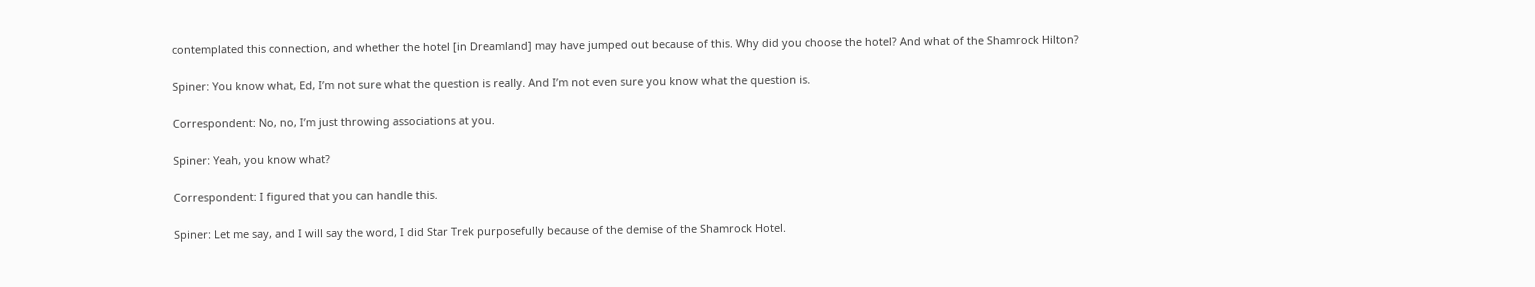contemplated this connection, and whether the hotel [in Dreamland] may have jumped out because of this. Why did you choose the hotel? And what of the Shamrock Hilton?

Spiner: You know what, Ed, I’m not sure what the question is really. And I’m not even sure you know what the question is.

Correspondent: No, no, I’m just throwing associations at you.

Spiner: Yeah, you know what?

Correspondent: I figured that you can handle this.

Spiner: Let me say, and I will say the word, I did Star Trek purposefully because of the demise of the Shamrock Hotel.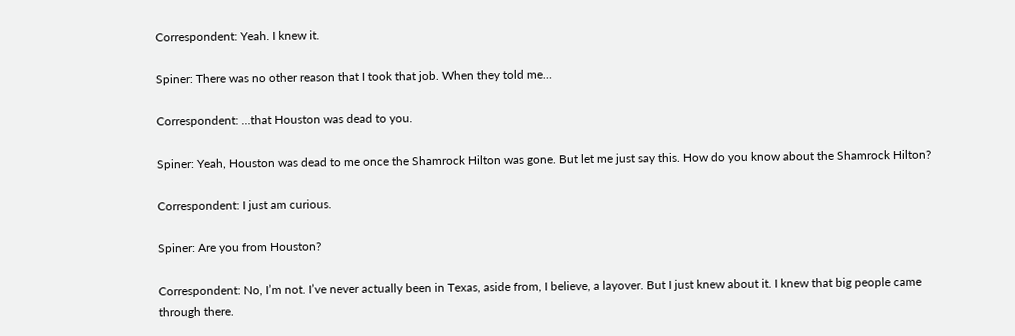Correspondent: Yeah. I knew it.

Spiner: There was no other reason that I took that job. When they told me…

Correspondent: …that Houston was dead to you.

Spiner: Yeah, Houston was dead to me once the Shamrock Hilton was gone. But let me just say this. How do you know about the Shamrock Hilton?

Correspondent: I just am curious.

Spiner: Are you from Houston?

Correspondent: No, I’m not. I’ve never actually been in Texas, aside from, I believe, a layover. But I just knew about it. I knew that big people came through there.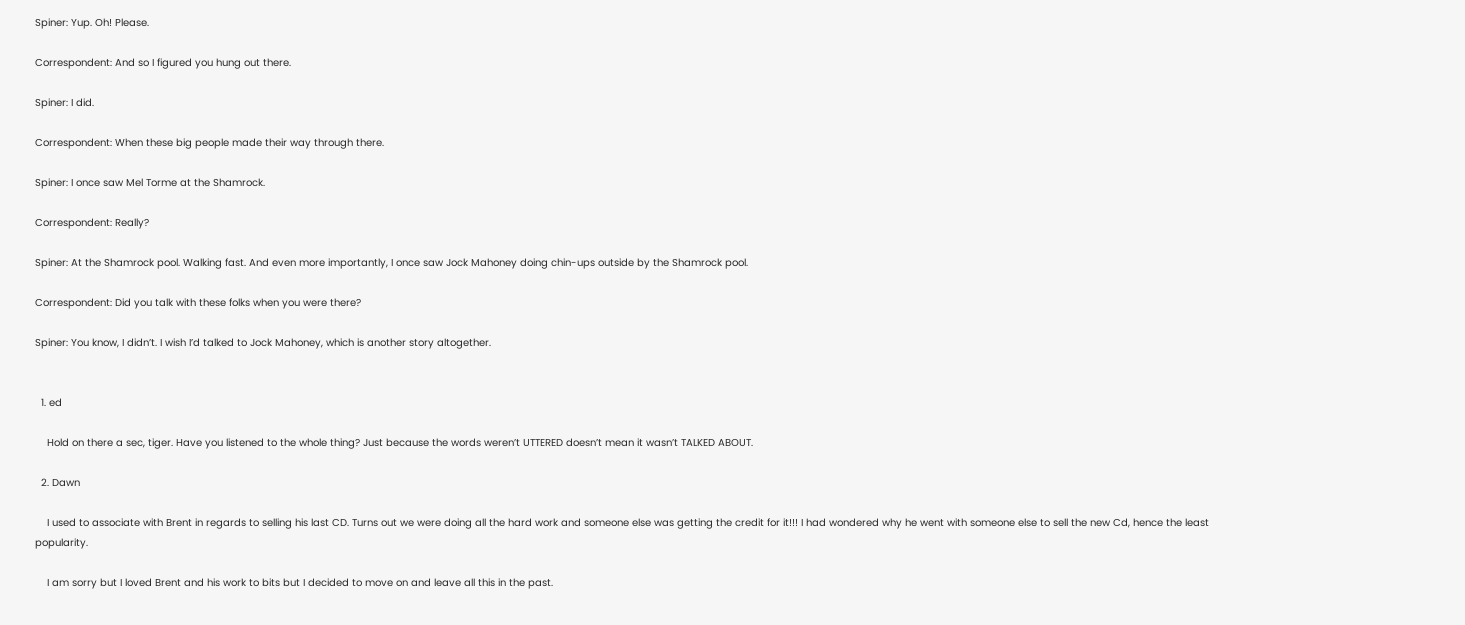Spiner: Yup. Oh! Please.

Correspondent: And so I figured you hung out there.

Spiner: I did.

Correspondent: When these big people made their way through there.

Spiner: I once saw Mel Torme at the Shamrock.

Correspondent: Really?

Spiner: At the Shamrock pool. Walking fast. And even more importantly, I once saw Jock Mahoney doing chin-ups outside by the Shamrock pool.

Correspondent: Did you talk with these folks when you were there?

Spiner: You know, I didn’t. I wish I’d talked to Jock Mahoney, which is another story altogether.


  1. ed

    Hold on there a sec, tiger. Have you listened to the whole thing? Just because the words weren’t UTTERED doesn’t mean it wasn’t TALKED ABOUT.

  2. Dawn

    I used to associate with Brent in regards to selling his last CD. Turns out we were doing all the hard work and someone else was getting the credit for it!!! I had wondered why he went with someone else to sell the new Cd, hence the least popularity.

    I am sorry but I loved Brent and his work to bits but I decided to move on and leave all this in the past.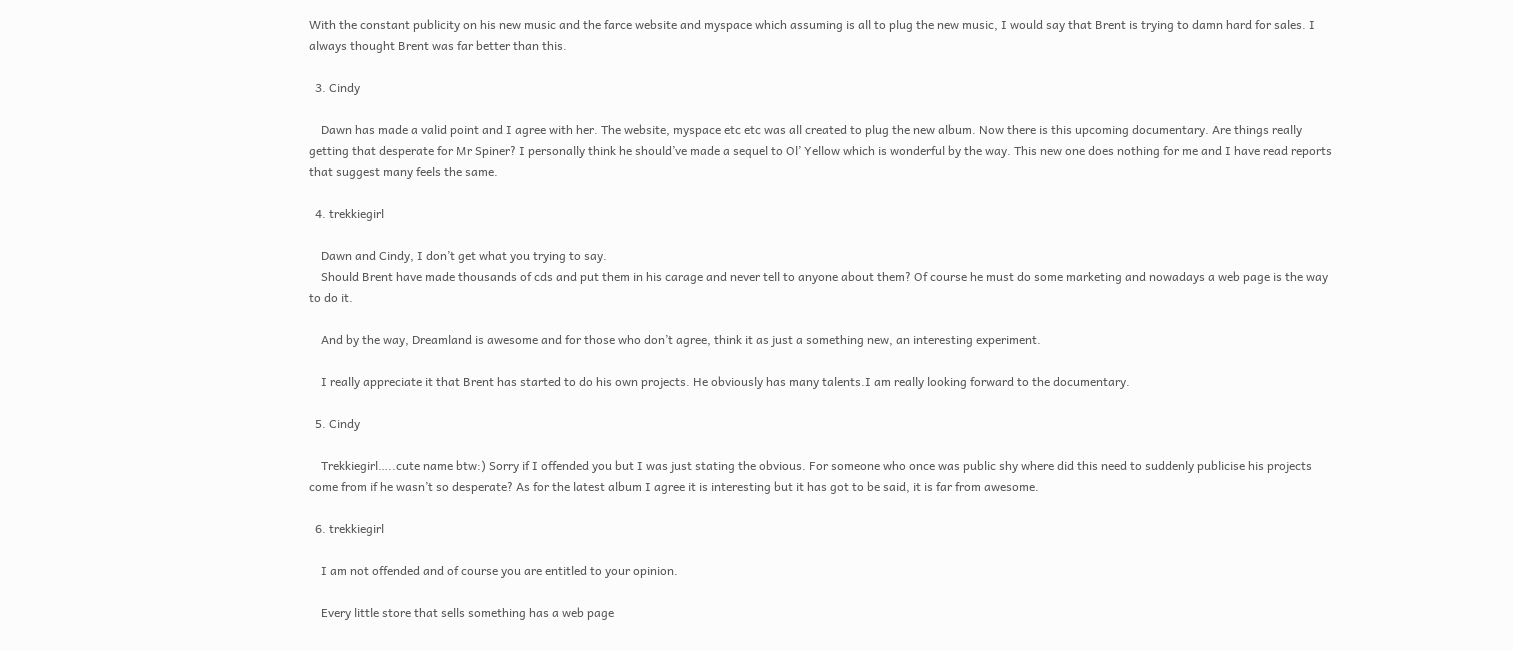With the constant publicity on his new music and the farce website and myspace which assuming is all to plug the new music, I would say that Brent is trying to damn hard for sales. I always thought Brent was far better than this.

  3. Cindy

    Dawn has made a valid point and I agree with her. The website, myspace etc etc was all created to plug the new album. Now there is this upcoming documentary. Are things really getting that desperate for Mr Spiner? I personally think he should’ve made a sequel to Ol’ Yellow which is wonderful by the way. This new one does nothing for me and I have read reports that suggest many feels the same.

  4. trekkiegirl

    Dawn and Cindy, I don’t get what you trying to say.
    Should Brent have made thousands of cds and put them in his carage and never tell to anyone about them? Of course he must do some marketing and nowadays a web page is the way to do it.

    And by the way, Dreamland is awesome and for those who don’t agree, think it as just a something new, an interesting experiment.

    I really appreciate it that Brent has started to do his own projects. He obviously has many talents.I am really looking forward to the documentary.

  5. Cindy

    Trekkiegirl…..cute name btw:) Sorry if I offended you but I was just stating the obvious. For someone who once was public shy where did this need to suddenly publicise his projects come from if he wasn’t so desperate? As for the latest album I agree it is interesting but it has got to be said, it is far from awesome.

  6. trekkiegirl

    I am not offended and of course you are entitled to your opinion.

    Every little store that sells something has a web page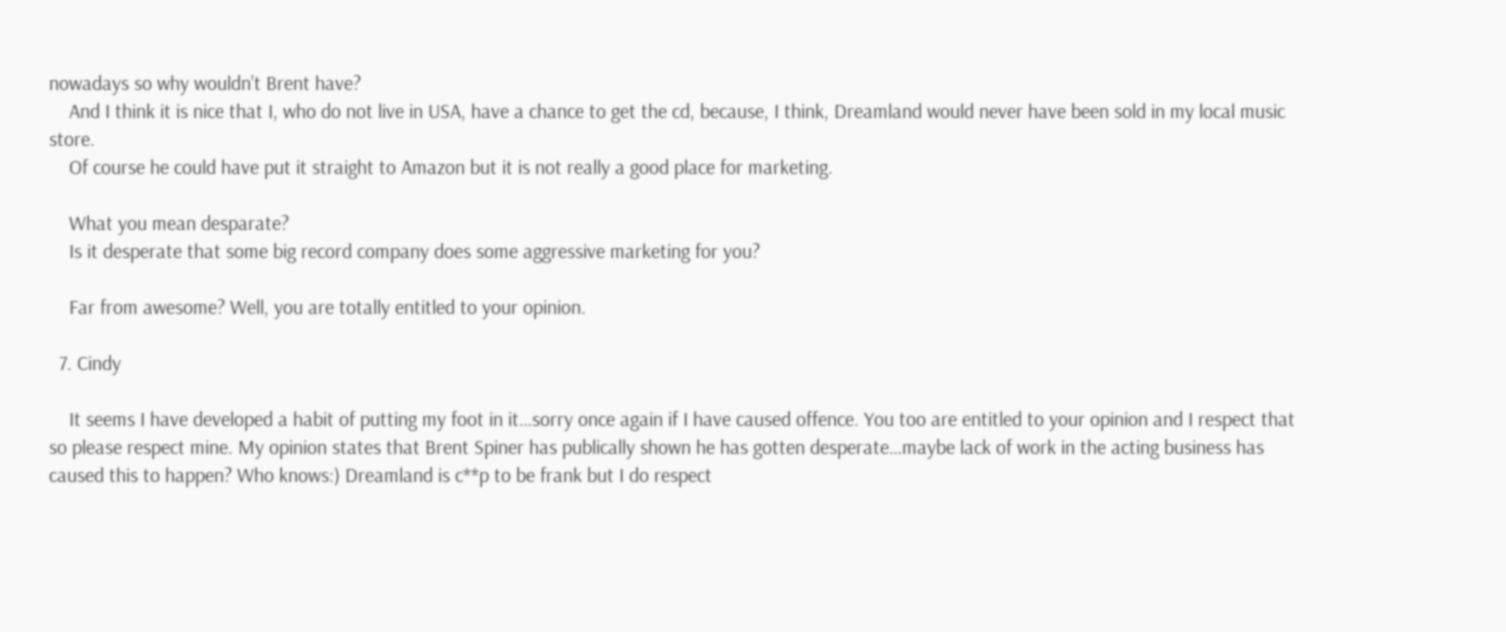nowadays so why wouldn’t Brent have?
    And I think it is nice that I, who do not live in USA, have a chance to get the cd, because, I think, Dreamland would never have been sold in my local music store.
    Of course he could have put it straight to Amazon but it is not really a good place for marketing.

    What you mean desparate?
    Is it desperate that some big record company does some aggressive marketing for you?

    Far from awesome? Well, you are totally entitled to your opinion.

  7. Cindy

    It seems I have developed a habit of putting my foot in it…sorry once again if I have caused offence. You too are entitled to your opinion and I respect that so please respect mine. My opinion states that Brent Spiner has publically shown he has gotten desperate…maybe lack of work in the acting business has caused this to happen? Who knows:) Dreamland is c**p to be frank but I do respect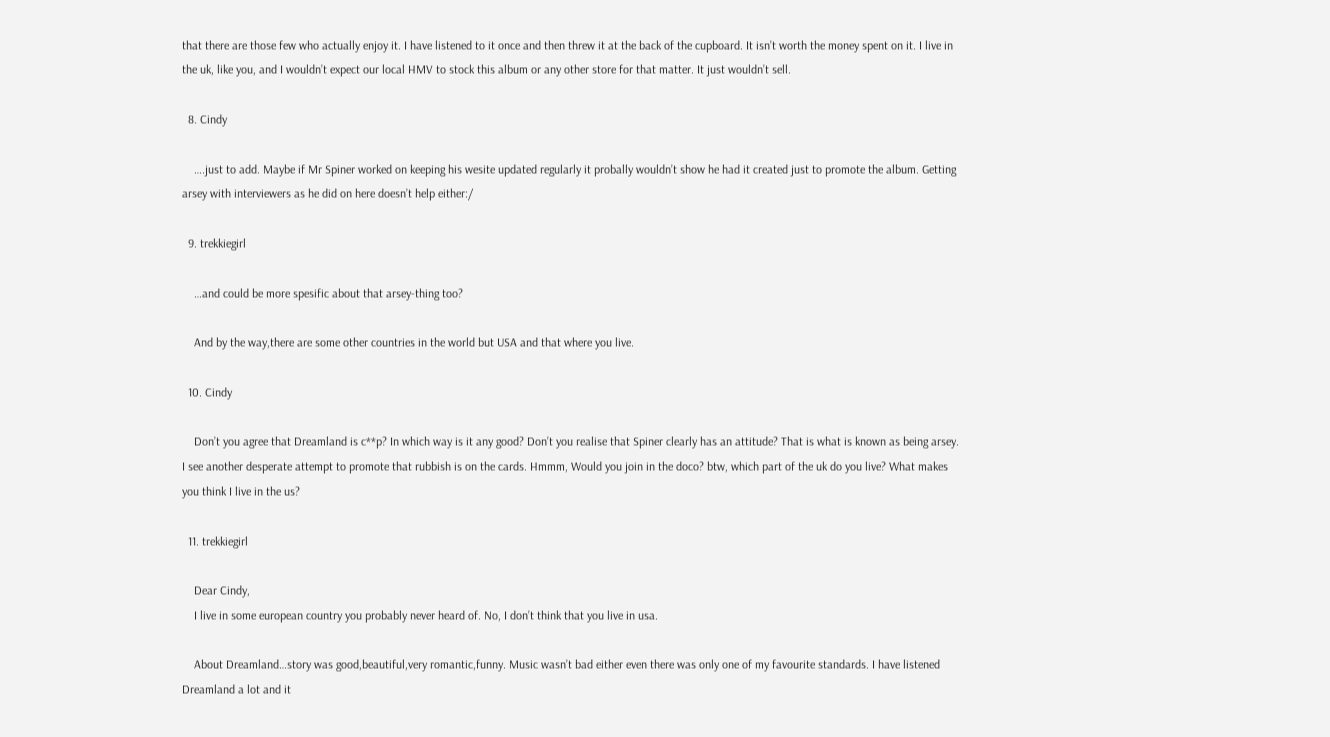that there are those few who actually enjoy it. I have listened to it once and then threw it at the back of the cupboard. It isn’t worth the money spent on it. I live in the uk, like you, and I wouldn’t expect our local HMV to stock this album or any other store for that matter. It just wouldn’t sell.

  8. Cindy

    ….just to add. Maybe if Mr Spiner worked on keeping his wesite updated regularly it probally wouldn’t show he had it created just to promote the album. Getting arsey with interviewers as he did on here doesn’t help either:/

  9. trekkiegirl

    …and could be more spesific about that arsey-thing too?

    And by the way,there are some other countries in the world but USA and that where you live.

  10. Cindy

    Don’t you agree that Dreamland is c**p? In which way is it any good? Don’t you realise that Spiner clearly has an attitude? That is what is known as being arsey. I see another desperate attempt to promote that rubbish is on the cards. Hmmm, Would you join in the doco? btw, which part of the uk do you live? What makes you think I live in the us?

  11. trekkiegirl

    Dear Cindy,
    I live in some european country you probably never heard of. No, I don’t think that you live in usa.

    About Dreamland…story was good,beautiful,very romantic,funny. Music wasn’t bad either even there was only one of my favourite standards. I have listened Dreamland a lot and it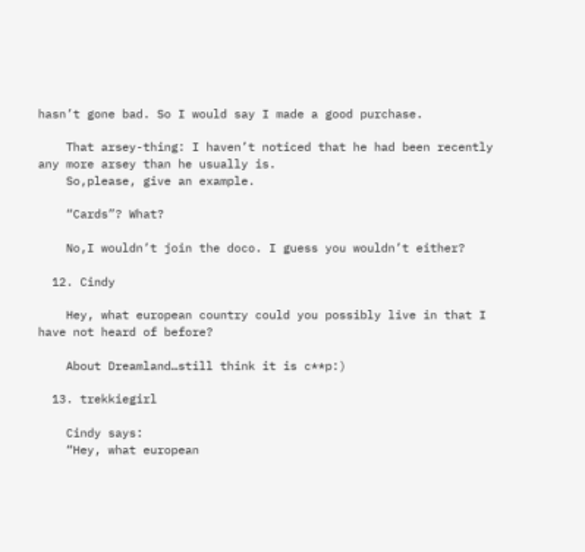hasn’t gone bad. So I would say I made a good purchase.

    That arsey-thing: I haven’t noticed that he had been recently any more arsey than he usually is.
    So,please, give an example.

    “Cards”? What?

    No,I wouldn’t join the doco. I guess you wouldn’t either?

  12. Cindy

    Hey, what european country could you possibly live in that I have not heard of before?

    About Dreamland…still think it is c**p:)

  13. trekkiegirl

    Cindy says:
    “Hey, what european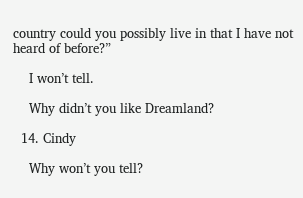country could you possibly live in that I have not heard of before?”

    I won’t tell.

    Why didn’t you like Dreamland?

  14. Cindy

    Why won’t you tell?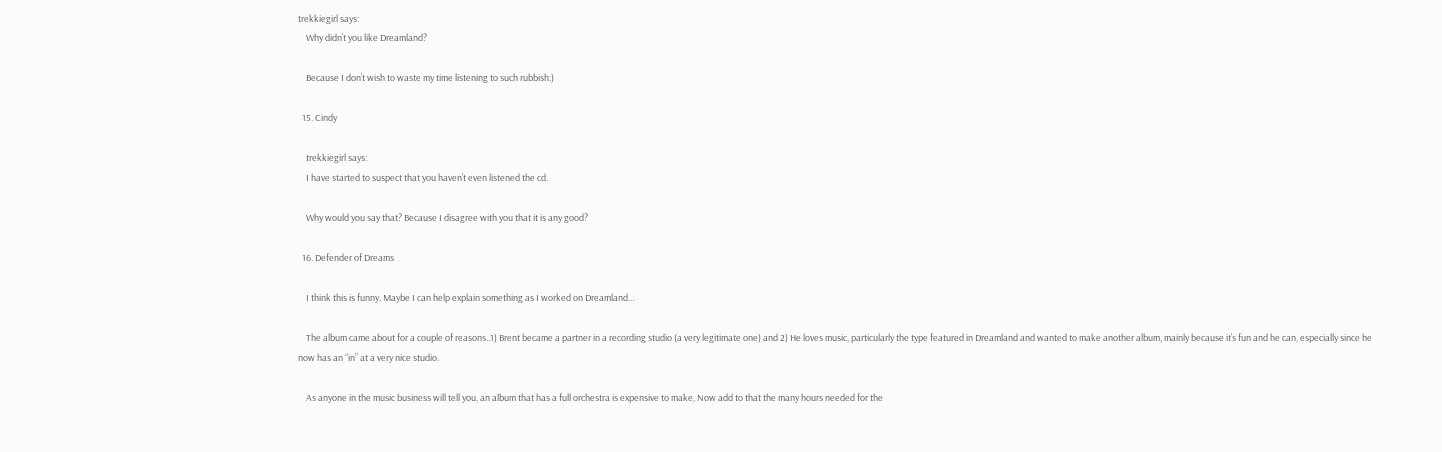trekkiegirl says:
    Why didn’t you like Dreamland?

    Because I don’t wish to waste my time listening to such rubbish:)

  15. Cindy

    trekkiegirl says:
    I have started to suspect that you haven’t even listened the cd.

    Why would you say that? Because I disagree with you that it is any good?

  16. Defender of Dreams

    I think this is funny. Maybe I can help explain something as I worked on Dreamland…

    The album came about for a couple of reasons..1) Brent became a partner in a recording studio (a very legitimate one) and 2) He loves music, particularly the type featured in Dreamland and wanted to make another album, mainly because it’s fun and he can, especially since he now has an “in” at a very nice studio.

    As anyone in the music business will tell you, an album that has a full orchestra is expensive to make, Now add to that the many hours needed for the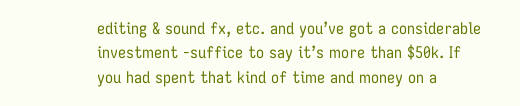editing & sound fx, etc. and you’ve got a considerable investment -suffice to say it’s more than $50k. If you had spent that kind of time and money on a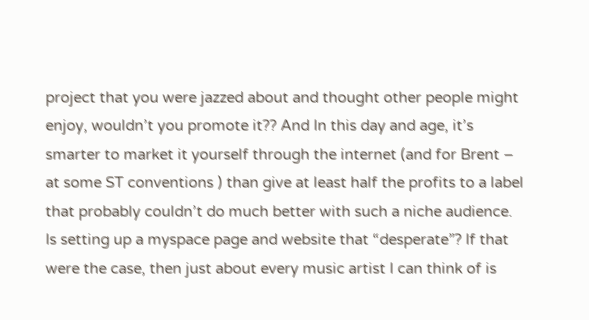project that you were jazzed about and thought other people might enjoy, wouldn’t you promote it?? And In this day and age, it’s smarter to market it yourself through the internet (and for Brent – at some ST conventions ) than give at least half the profits to a label that probably couldn’t do much better with such a niche audience. Is setting up a myspace page and website that “desperate”? If that were the case, then just about every music artist I can think of is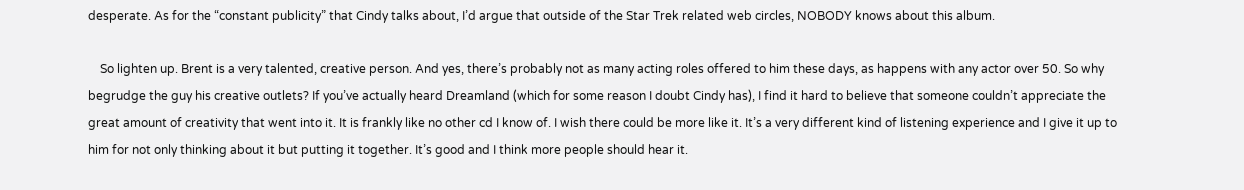desperate. As for the “constant publicity” that Cindy talks about, I’d argue that outside of the Star Trek related web circles, NOBODY knows about this album.

    So lighten up. Brent is a very talented, creative person. And yes, there’s probably not as many acting roles offered to him these days, as happens with any actor over 50. So why begrudge the guy his creative outlets? If you’ve actually heard Dreamland (which for some reason I doubt Cindy has), I find it hard to believe that someone couldn’t appreciate the great amount of creativity that went into it. It is frankly like no other cd I know of. I wish there could be more like it. It’s a very different kind of listening experience and I give it up to him for not only thinking about it but putting it together. It’s good and I think more people should hear it.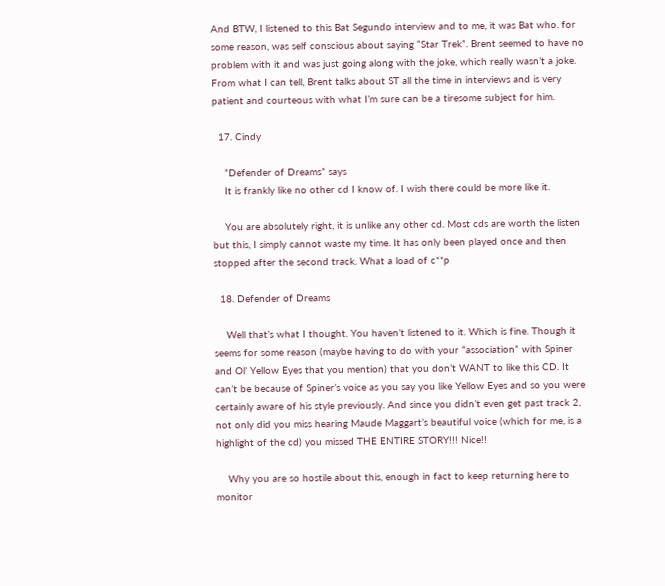And BTW, I listened to this Bat Segundo interview and to me, it was Bat who. for some reason, was self conscious about saying “Star Trek”. Brent seemed to have no problem with it and was just going along with the joke, which really wasn’t a joke. From what I can tell, Brent talks about ST all the time in interviews and is very patient and courteous with what I’m sure can be a tiresome subject for him.

  17. Cindy

    ”Defender of Dreams” says
    It is frankly like no other cd I know of. I wish there could be more like it.

    You are absolutely right, it is unlike any other cd. Most cds are worth the listen but this, I simply cannot waste my time. It has only been played once and then stopped after the second track. What a load of c**p

  18. Defender of Dreams

    Well that’s what I thought. You haven’t listened to it. Which is fine. Though it seems for some reason (maybe having to do with your “association” with Spiner and Ol’ Yellow Eyes that you mention) that you don’t WANT to like this CD. It can’t be because of Spiner’s voice as you say you like Yellow Eyes and so you were certainly aware of his style previously. And since you didn’t even get past track 2, not only did you miss hearing Maude Maggart’s beautiful voice (which for me, is a highlight of the cd) you missed THE ENTIRE STORY!!! Nice!!

    Why you are so hostile about this, enough in fact to keep returning here to monitor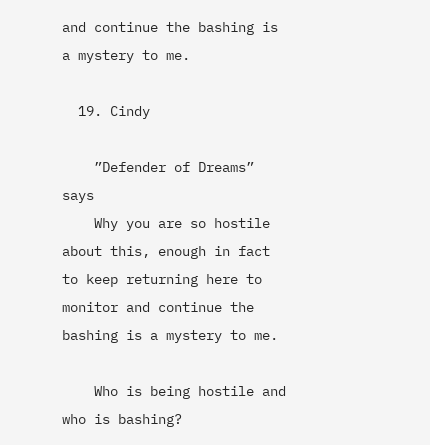and continue the bashing is a mystery to me.

  19. Cindy

    ”Defender of Dreams” says
    Why you are so hostile about this, enough in fact to keep returning here to monitor and continue the bashing is a mystery to me.

    Who is being hostile and who is bashing?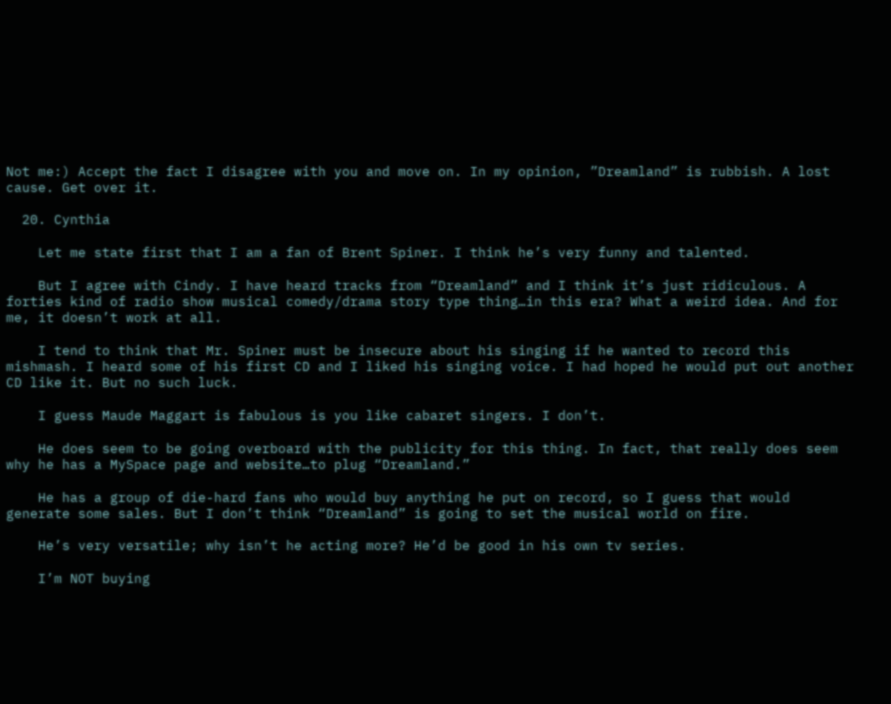Not me:) Accept the fact I disagree with you and move on. In my opinion, ”Dreamland” is rubbish. A lost cause. Get over it.

  20. Cynthia

    Let me state first that I am a fan of Brent Spiner. I think he’s very funny and talented.

    But I agree with Cindy. I have heard tracks from “Dreamland” and I think it’s just ridiculous. A forties kind of radio show musical comedy/drama story type thing…in this era? What a weird idea. And for me, it doesn’t work at all.

    I tend to think that Mr. Spiner must be insecure about his singing if he wanted to record this mishmash. I heard some of his first CD and I liked his singing voice. I had hoped he would put out another CD like it. But no such luck.

    I guess Maude Maggart is fabulous is you like cabaret singers. I don’t.

    He does seem to be going overboard with the publicity for this thing. In fact, that really does seem why he has a MySpace page and website…to plug “Dreamland.”

    He has a group of die-hard fans who would buy anything he put on record, so I guess that would generate some sales. But I don’t think “Dreamland” is going to set the musical world on fire.

    He’s very versatile; why isn’t he acting more? He’d be good in his own tv series.

    I’m NOT buying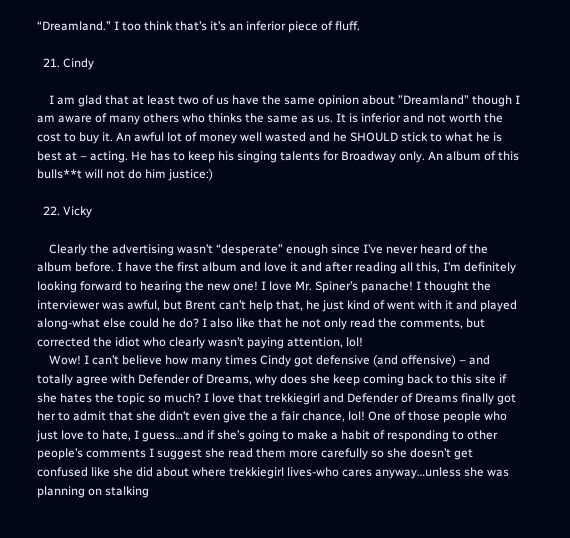“Dreamland.” I too think that’s it’s an inferior piece of fluff.

  21. Cindy

    I am glad that at least two of us have the same opinion about ”Dreamland” though I am aware of many others who thinks the same as us. It is inferior and not worth the cost to buy it. An awful lot of money well wasted and he SHOULD stick to what he is best at – acting. He has to keep his singing talents for Broadway only. An album of this bulls**t will not do him justice:)

  22. Vicky

    Clearly the advertising wasn’t “desperate” enough since I’ve never heard of the album before. I have the first album and love it and after reading all this, I’m definitely looking forward to hearing the new one! I love Mr. Spiner’s panache! I thought the interviewer was awful, but Brent can’t help that, he just kind of went with it and played along-what else could he do? I also like that he not only read the comments, but corrected the idiot who clearly wasn’t paying attention, lol!
    Wow! I can’t believe how many times Cindy got defensive (and offensive) – and totally agree with Defender of Dreams, why does she keep coming back to this site if she hates the topic so much? I love that trekkiegirl and Defender of Dreams finally got her to admit that she didn’t even give the a fair chance, lol! One of those people who just love to hate, I guess…and if she’s going to make a habit of responding to other people’s comments I suggest she read them more carefully so she doesn’t get confused like she did about where trekkiegirl lives-who cares anyway…unless she was planning on stalking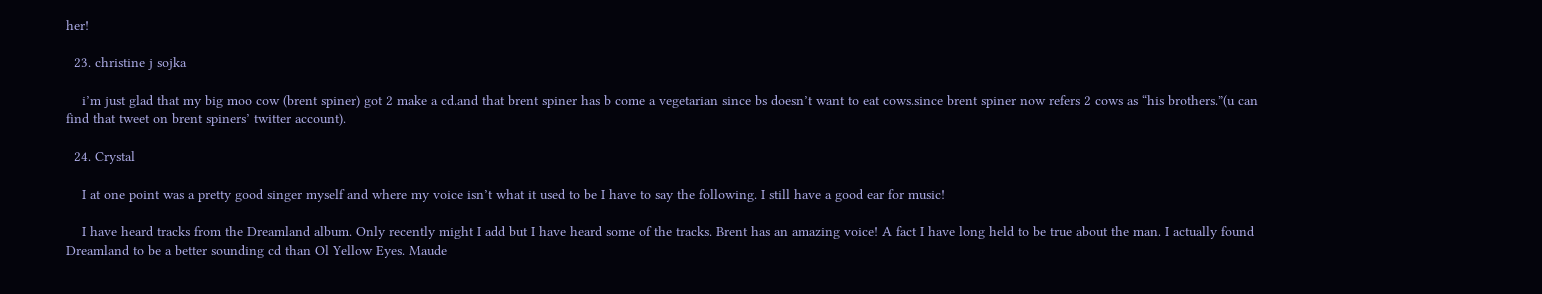her!

  23. christine j sojka

    i’m just glad that my big moo cow (brent spiner) got 2 make a cd.and that brent spiner has b come a vegetarian since bs doesn’t want to eat cows.since brent spiner now refers 2 cows as “his brothers.”(u can find that tweet on brent spiners’ twitter account).

  24. Crystal

    I at one point was a pretty good singer myself and where my voice isn’t what it used to be I have to say the following. I still have a good ear for music!

    I have heard tracks from the Dreamland album. Only recently might I add but I have heard some of the tracks. Brent has an amazing voice! A fact I have long held to be true about the man. I actually found Dreamland to be a better sounding cd than Ol Yellow Eyes. Maude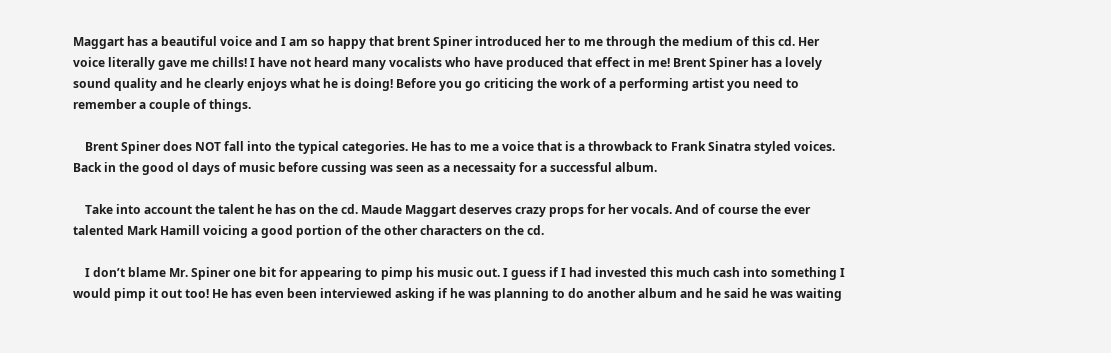Maggart has a beautiful voice and I am so happy that brent Spiner introduced her to me through the medium of this cd. Her voice literally gave me chills! I have not heard many vocalists who have produced that effect in me! Brent Spiner has a lovely sound quality and he clearly enjoys what he is doing! Before you go criticing the work of a performing artist you need to remember a couple of things.

    Brent Spiner does NOT fall into the typical categories. He has to me a voice that is a throwback to Frank Sinatra styled voices. Back in the good ol days of music before cussing was seen as a necessaity for a successful album.

    Take into account the talent he has on the cd. Maude Maggart deserves crazy props for her vocals. And of course the ever talented Mark Hamill voicing a good portion of the other characters on the cd.

    I don’t blame Mr. Spiner one bit for appearing to pimp his music out. I guess if I had invested this much cash into something I would pimp it out too! He has even been interviewed asking if he was planning to do another album and he said he was waiting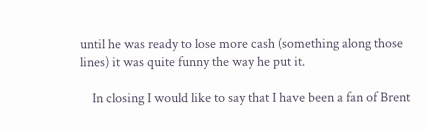until he was ready to lose more cash (something along those lines) it was quite funny the way he put it.

    In closing I would like to say that I have been a fan of Brent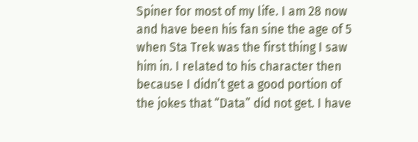Spiner for most of my life. I am 28 now and have been his fan sine the age of 5 when Sta Trek was the first thing I saw him in. I related to his character then because I didn’t get a good portion of the jokes that “Data” did not get. I have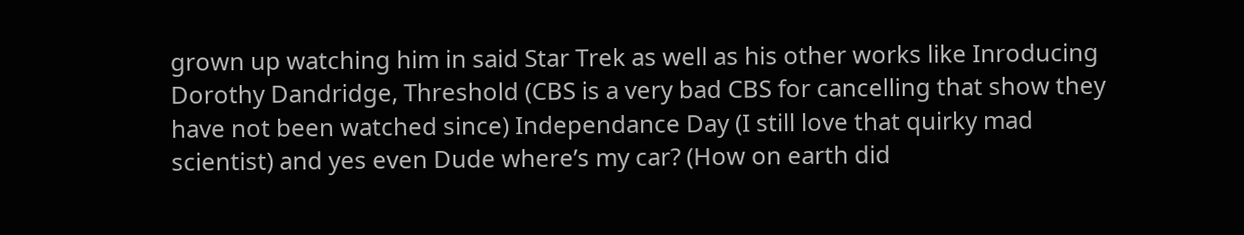grown up watching him in said Star Trek as well as his other works like Inroducing Dorothy Dandridge, Threshold (CBS is a very bad CBS for cancelling that show they have not been watched since) Independance Day (I still love that quirky mad scientist) and yes even Dude where’s my car? (How on earth did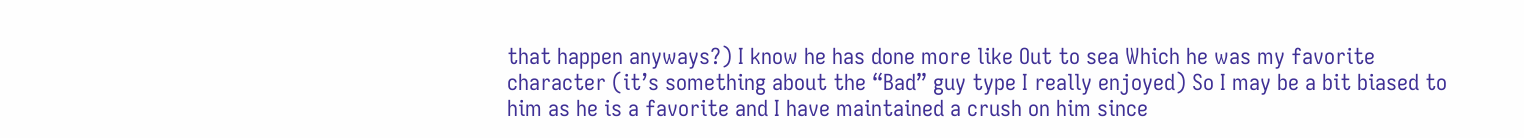that happen anyways?) I know he has done more like Out to sea Which he was my favorite character (it’s something about the “Bad” guy type I really enjoyed) So I may be a bit biased to him as he is a favorite and I have maintained a crush on him since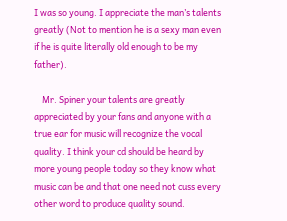I was so young. I appreciate the man’s talents greatly (Not to mention he is a sexy man even if he is quite literally old enough to be my father).

    Mr. Spiner your talents are greatly appreciated by your fans and anyone with a true ear for music will recognize the vocal quality. I think your cd should be heard by more young people today so they know what music can be and that one need not cuss every other word to produce quality sound.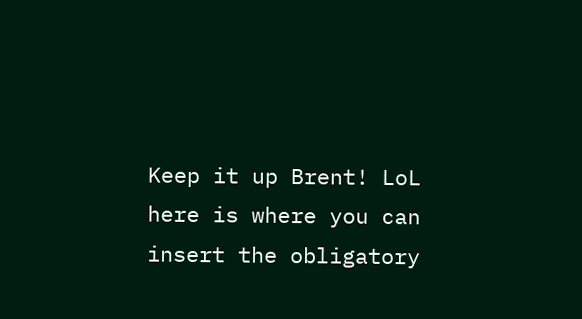Keep it up Brent! LoL here is where you can insert the obligatory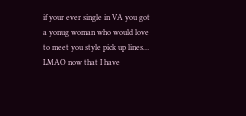if your ever single in VA you got a yonug woman who would love to meet you style pick up lines… LMAO now that I have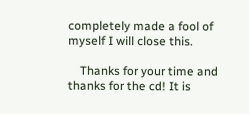completely made a fool of myself I will close this.

    Thanks for your time and thanks for the cd! It is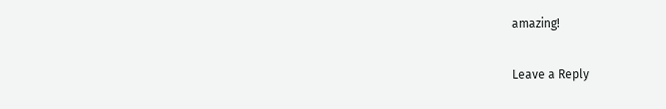amazing!

Leave a Reply